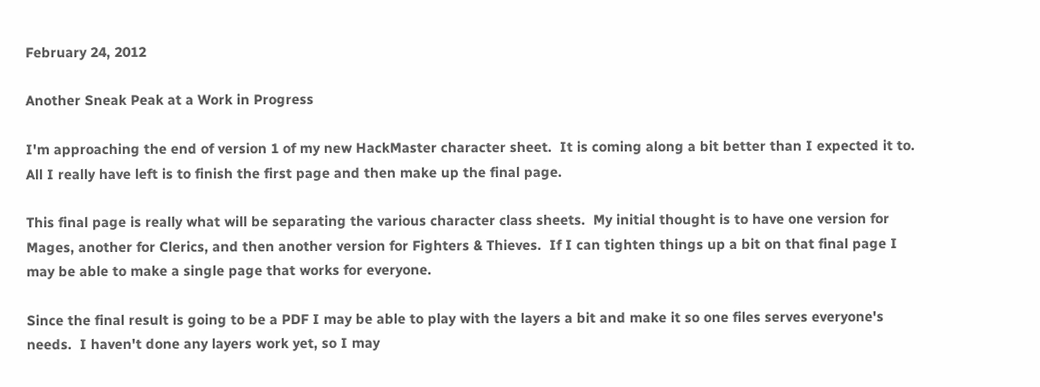February 24, 2012

Another Sneak Peak at a Work in Progress

I'm approaching the end of version 1 of my new HackMaster character sheet.  It is coming along a bit better than I expected it to.  All I really have left is to finish the first page and then make up the final page.

This final page is really what will be separating the various character class sheets.  My initial thought is to have one version for Mages, another for Clerics, and then another version for Fighters & Thieves.  If I can tighten things up a bit on that final page I may be able to make a single page that works for everyone.

Since the final result is going to be a PDF I may be able to play with the layers a bit and make it so one files serves everyone's needs.  I haven't done any layers work yet, so I may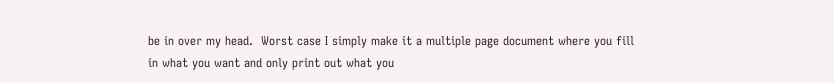be in over my head.  Worst case I simply make it a multiple page document where you fill in what you want and only print out what you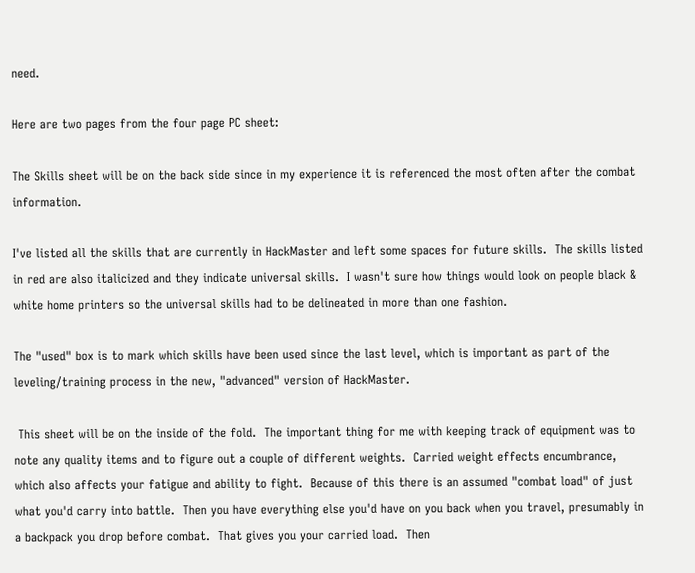need.

Here are two pages from the four page PC sheet:

The Skills sheet will be on the back side since in my experience it is referenced the most often after the combat information.

I've listed all the skills that are currently in HackMaster and left some spaces for future skills.  The skills listed in red are also italicized and they indicate universal skills.  I wasn't sure how things would look on people black & white home printers so the universal skills had to be delineated in more than one fashion.

The "used" box is to mark which skills have been used since the last level, which is important as part of the leveling/training process in the new, "advanced" version of HackMaster.

 This sheet will be on the inside of the fold.  The important thing for me with keeping track of equipment was to note any quality items and to figure out a couple of different weights.  Carried weight effects encumbrance, which also affects your fatigue and ability to fight.  Because of this there is an assumed "combat load" of just what you'd carry into battle.  Then you have everything else you'd have on you back when you travel, presumably in a backpack you drop before combat.  That gives you your carried load.  Then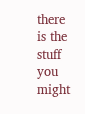there is the stuff you might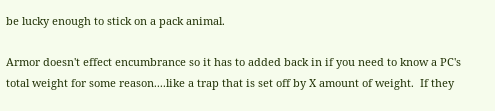be lucky enough to stick on a pack animal.

Armor doesn't effect encumbrance so it has to added back in if you need to know a PC's total weight for some reason....like a trap that is set off by X amount of weight.  If they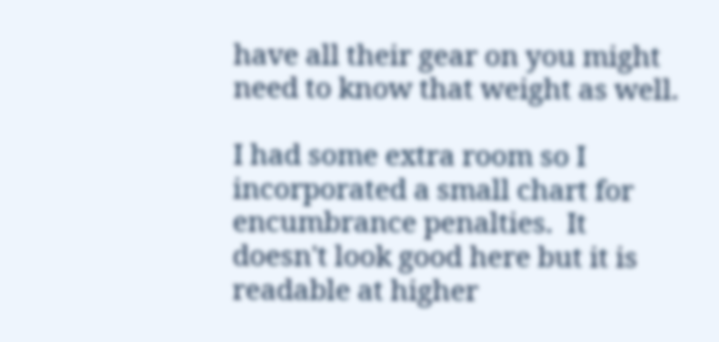have all their gear on you might need to know that weight as well.

I had some extra room so I incorporated a small chart for encumbrance penalties.  It doesn't look good here but it is readable at higher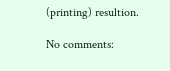(printing) resultion.

No comments: